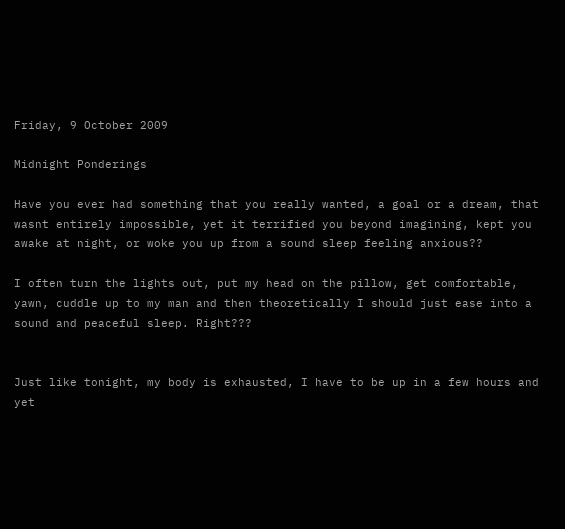Friday, 9 October 2009

Midnight Ponderings

Have you ever had something that you really wanted, a goal or a dream, that wasnt entirely impossible, yet it terrified you beyond imagining, kept you awake at night, or woke you up from a sound sleep feeling anxious??

I often turn the lights out, put my head on the pillow, get comfortable, yawn, cuddle up to my man and then theoretically I should just ease into a sound and peaceful sleep. Right???


Just like tonight, my body is exhausted, I have to be up in a few hours and yet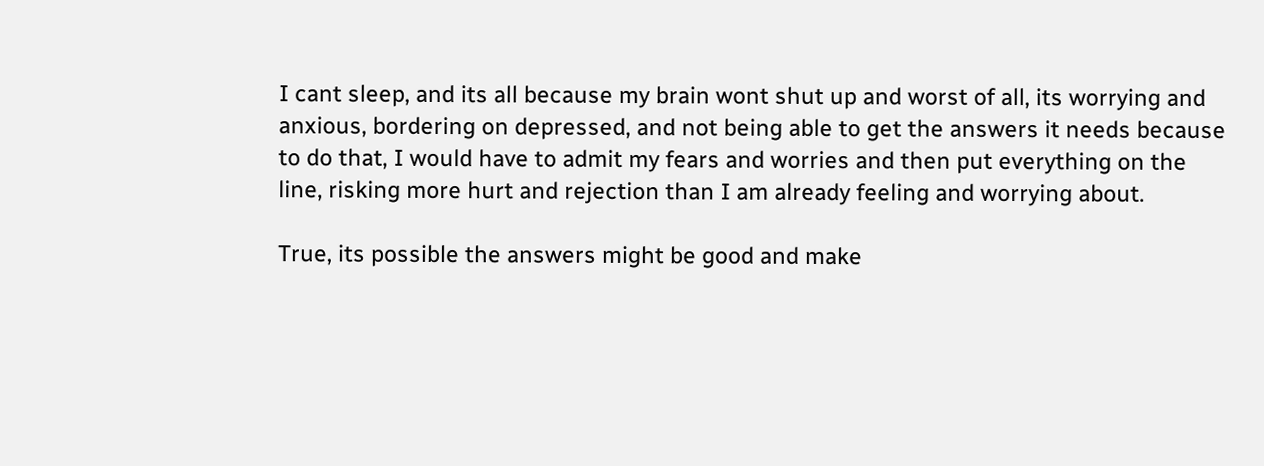I cant sleep, and its all because my brain wont shut up and worst of all, its worrying and anxious, bordering on depressed, and not being able to get the answers it needs because to do that, I would have to admit my fears and worries and then put everything on the line, risking more hurt and rejection than I am already feeling and worrying about.

True, its possible the answers might be good and make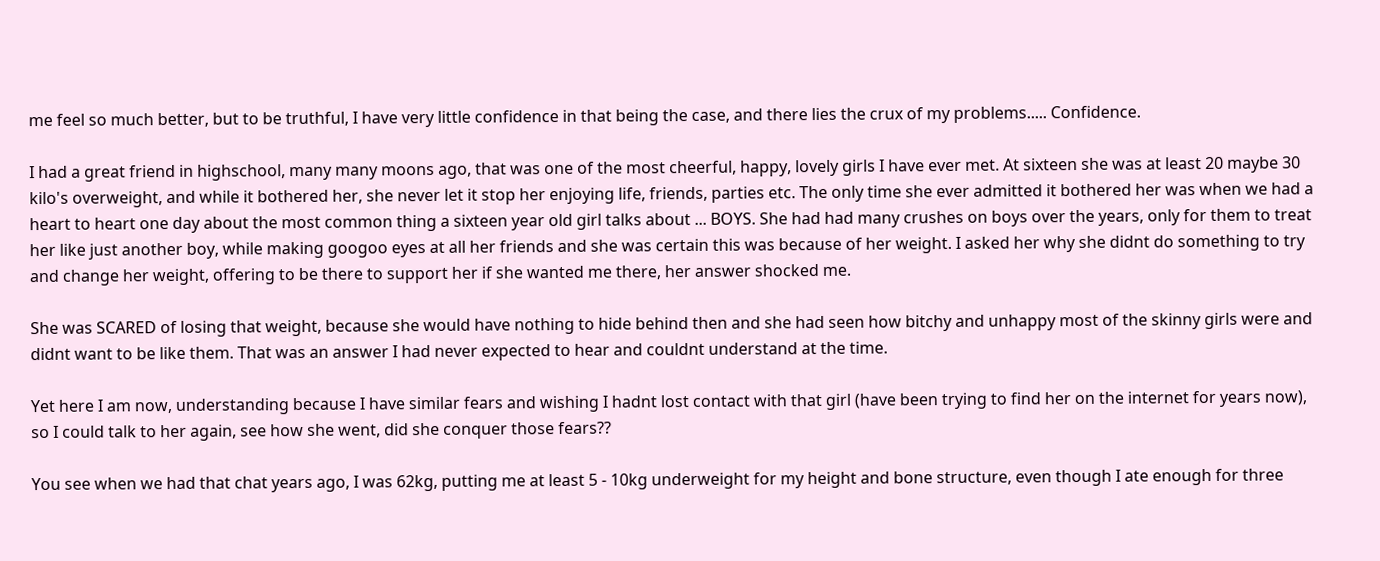me feel so much better, but to be truthful, I have very little confidence in that being the case, and there lies the crux of my problems..... Confidence.

I had a great friend in highschool, many many moons ago, that was one of the most cheerful, happy, lovely girls I have ever met. At sixteen she was at least 20 maybe 30 kilo's overweight, and while it bothered her, she never let it stop her enjoying life, friends, parties etc. The only time she ever admitted it bothered her was when we had a heart to heart one day about the most common thing a sixteen year old girl talks about ... BOYS. She had had many crushes on boys over the years, only for them to treat her like just another boy, while making googoo eyes at all her friends and she was certain this was because of her weight. I asked her why she didnt do something to try and change her weight, offering to be there to support her if she wanted me there, her answer shocked me.

She was SCARED of losing that weight, because she would have nothing to hide behind then and she had seen how bitchy and unhappy most of the skinny girls were and didnt want to be like them. That was an answer I had never expected to hear and couldnt understand at the time.

Yet here I am now, understanding because I have similar fears and wishing I hadnt lost contact with that girl (have been trying to find her on the internet for years now), so I could talk to her again, see how she went, did she conquer those fears??

You see when we had that chat years ago, I was 62kg, putting me at least 5 - 10kg underweight for my height and bone structure, even though I ate enough for three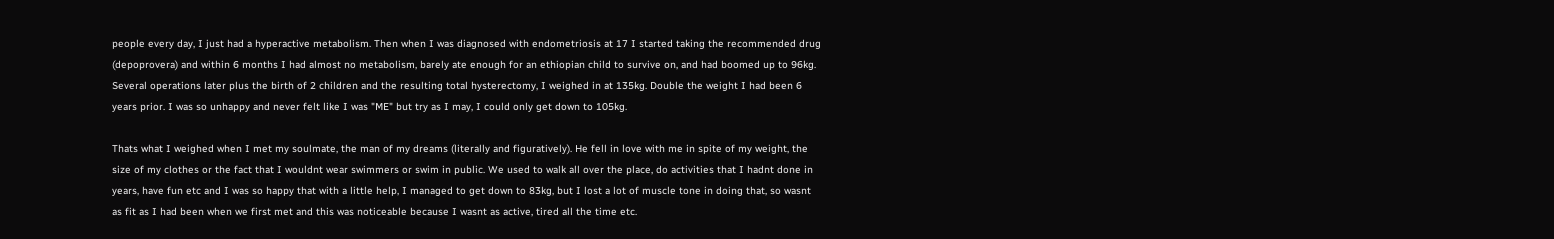people every day, I just had a hyperactive metabolism. Then when I was diagnosed with endometriosis at 17 I started taking the recommended drug (depoprovera) and within 6 months I had almost no metabolism, barely ate enough for an ethiopian child to survive on, and had boomed up to 96kg. Several operations later plus the birth of 2 children and the resulting total hysterectomy, I weighed in at 135kg. Double the weight I had been 6 years prior. I was so unhappy and never felt like I was "ME" but try as I may, I could only get down to 105kg.

Thats what I weighed when I met my soulmate, the man of my dreams (literally and figuratively). He fell in love with me in spite of my weight, the size of my clothes or the fact that I wouldnt wear swimmers or swim in public. We used to walk all over the place, do activities that I hadnt done in years, have fun etc and I was so happy that with a little help, I managed to get down to 83kg, but I lost a lot of muscle tone in doing that, so wasnt as fit as I had been when we first met and this was noticeable because I wasnt as active, tired all the time etc.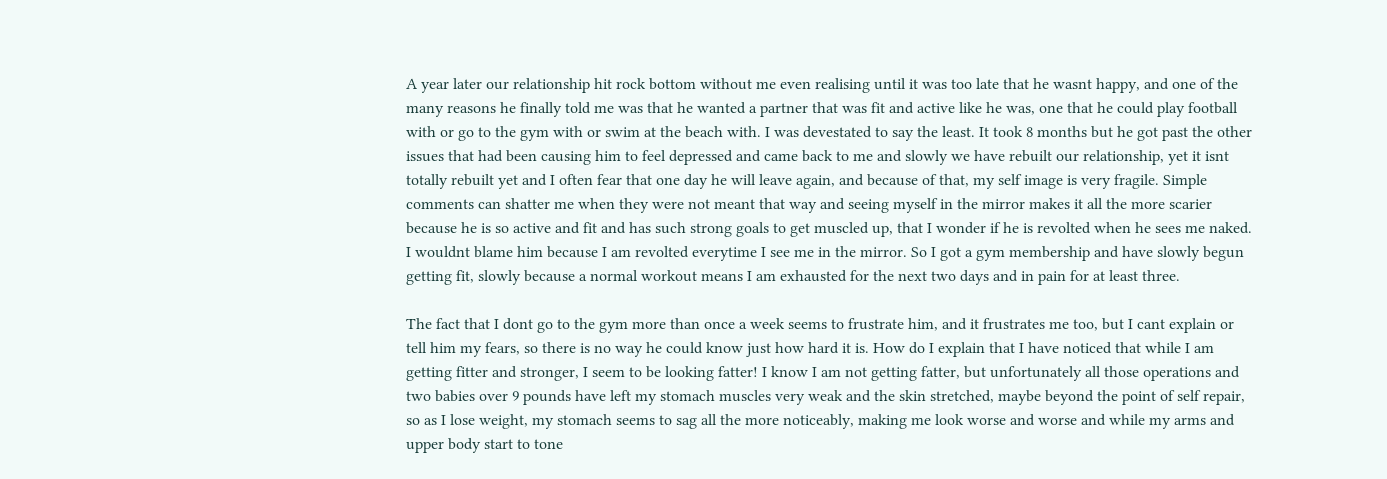A year later our relationship hit rock bottom without me even realising until it was too late that he wasnt happy, and one of the many reasons he finally told me was that he wanted a partner that was fit and active like he was, one that he could play football with or go to the gym with or swim at the beach with. I was devestated to say the least. It took 8 months but he got past the other issues that had been causing him to feel depressed and came back to me and slowly we have rebuilt our relationship, yet it isnt totally rebuilt yet and I often fear that one day he will leave again, and because of that, my self image is very fragile. Simple comments can shatter me when they were not meant that way and seeing myself in the mirror makes it all the more scarier because he is so active and fit and has such strong goals to get muscled up, that I wonder if he is revolted when he sees me naked. I wouldnt blame him because I am revolted everytime I see me in the mirror. So I got a gym membership and have slowly begun getting fit, slowly because a normal workout means I am exhausted for the next two days and in pain for at least three.

The fact that I dont go to the gym more than once a week seems to frustrate him, and it frustrates me too, but I cant explain or tell him my fears, so there is no way he could know just how hard it is. How do I explain that I have noticed that while I am getting fitter and stronger, I seem to be looking fatter! I know I am not getting fatter, but unfortunately all those operations and two babies over 9 pounds have left my stomach muscles very weak and the skin stretched, maybe beyond the point of self repair, so as I lose weight, my stomach seems to sag all the more noticeably, making me look worse and worse and while my arms and upper body start to tone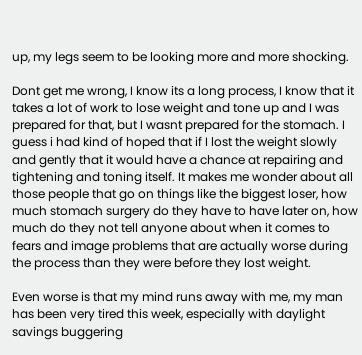up, my legs seem to be looking more and more shocking.

Dont get me wrong, I know its a long process, I know that it takes a lot of work to lose weight and tone up and I was prepared for that, but I wasnt prepared for the stomach. I guess i had kind of hoped that if I lost the weight slowly and gently that it would have a chance at repairing and tightening and toning itself. It makes me wonder about all those people that go on things like the biggest loser, how much stomach surgery do they have to have later on, how much do they not tell anyone about when it comes to fears and image problems that are actually worse during the process than they were before they lost weight.

Even worse is that my mind runs away with me, my man has been very tired this week, especially with daylight savings buggering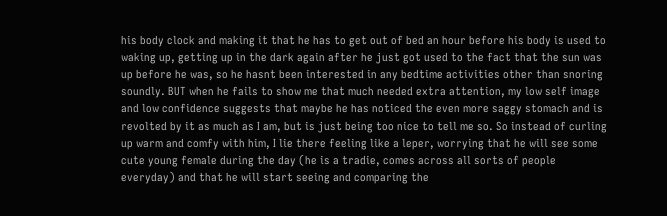his body clock and making it that he has to get out of bed an hour before his body is used to waking up, getting up in the dark again after he just got used to the fact that the sun was up before he was, so he hasnt been interested in any bedtime activities other than snoring soundly. BUT when he fails to show me that much needed extra attention, my low self image and low confidence suggests that maybe he has noticed the even more saggy stomach and is revolted by it as much as I am, but is just being too nice to tell me so. So instead of curling up warm and comfy with him, I lie there feeling like a leper, worrying that he will see some cute young female during the day (he is a tradie, comes across all sorts of people everyday) and that he will start seeing and comparing the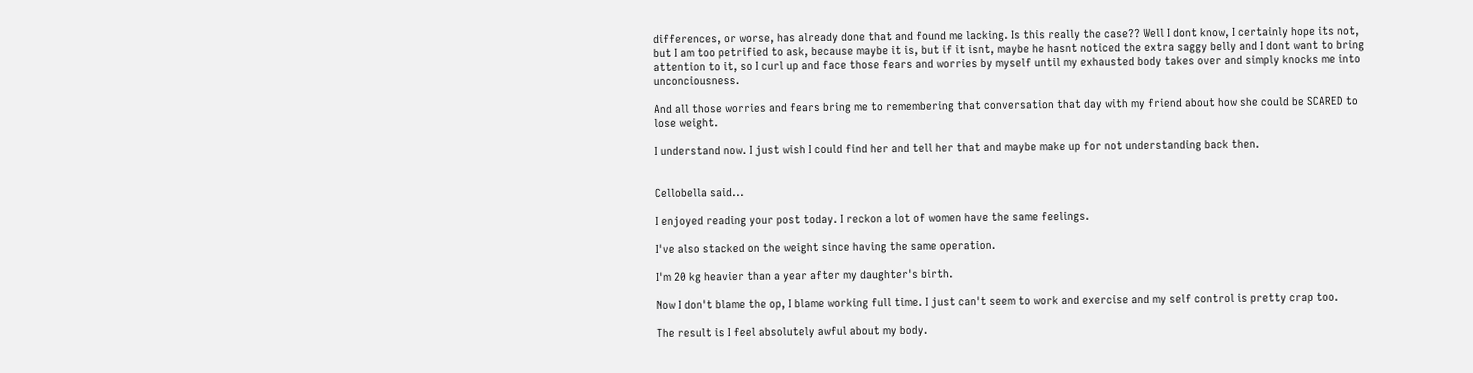differences, or worse, has already done that and found me lacking. Is this really the case?? Well I dont know, I certainly hope its not, but I am too petrified to ask, because maybe it is, but if it isnt, maybe he hasnt noticed the extra saggy belly and I dont want to bring attention to it, so I curl up and face those fears and worries by myself until my exhausted body takes over and simply knocks me into unconciousness.

And all those worries and fears bring me to remembering that conversation that day with my friend about how she could be SCARED to lose weight.

I understand now. I just wish I could find her and tell her that and maybe make up for not understanding back then.


Cellobella said...

I enjoyed reading your post today. I reckon a lot of women have the same feelings.

I've also stacked on the weight since having the same operation.

I'm 20 kg heavier than a year after my daughter's birth.

Now I don't blame the op, I blame working full time. I just can't seem to work and exercise and my self control is pretty crap too.

The result is I feel absolutely awful about my body.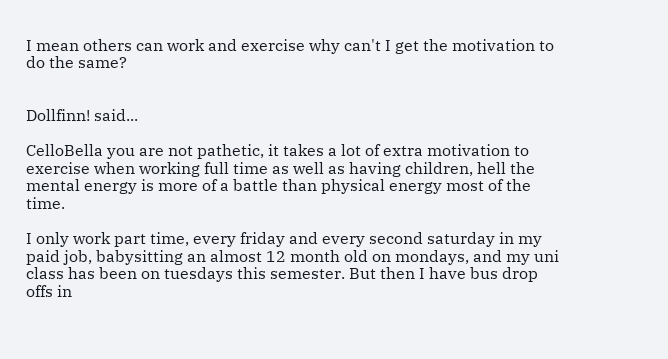I mean others can work and exercise why can't I get the motivation to do the same?


Dollfinn! said...

CelloBella you are not pathetic, it takes a lot of extra motivation to exercise when working full time as well as having children, hell the mental energy is more of a battle than physical energy most of the time.

I only work part time, every friday and every second saturday in my paid job, babysitting an almost 12 month old on mondays, and my uni class has been on tuesdays this semester. But then I have bus drop offs in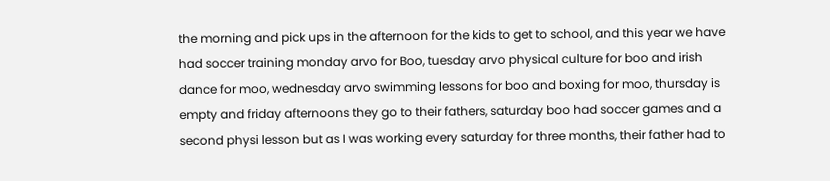the morning and pick ups in the afternoon for the kids to get to school, and this year we have had soccer training monday arvo for Boo, tuesday arvo physical culture for boo and irish dance for moo, wednesday arvo swimming lessons for boo and boxing for moo, thursday is empty and friday afternoons they go to their fathers, saturday boo had soccer games and a second physi lesson but as I was working every saturday for three months, their father had to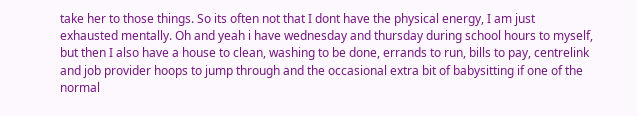take her to those things. So its often not that I dont have the physical energy, I am just exhausted mentally. Oh and yeah i have wednesday and thursday during school hours to myself, but then I also have a house to clean, washing to be done, errands to run, bills to pay, centrelink and job provider hoops to jump through and the occasional extra bit of babysitting if one of the normal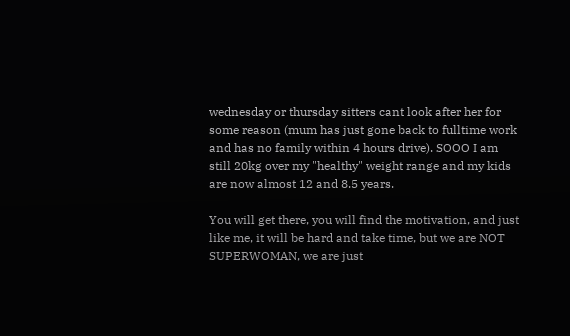wednesday or thursday sitters cant look after her for some reason (mum has just gone back to fulltime work and has no family within 4 hours drive). SOOO I am still 20kg over my "healthy" weight range and my kids are now almost 12 and 8.5 years.

You will get there, you will find the motivation, and just like me, it will be hard and take time, but we are NOT SUPERWOMAN, we are just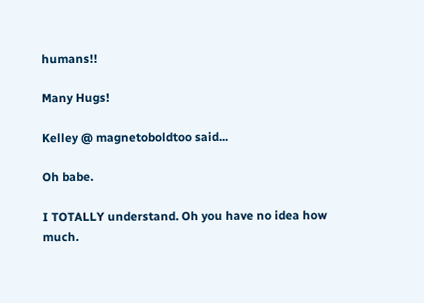humans!!

Many Hugs!

Kelley @ magnetoboldtoo said...

Oh babe.

I TOTALLY understand. Oh you have no idea how much.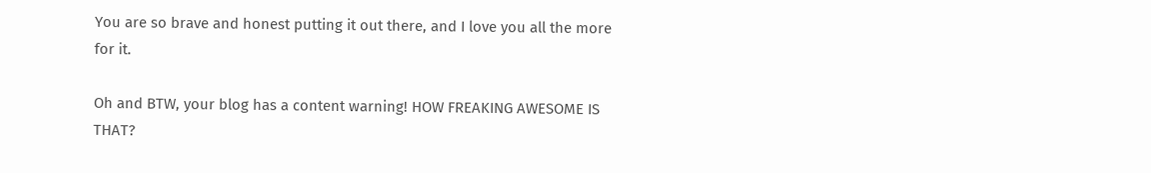You are so brave and honest putting it out there, and I love you all the more for it.

Oh and BTW, your blog has a content warning! HOW FREAKING AWESOME IS THAT?